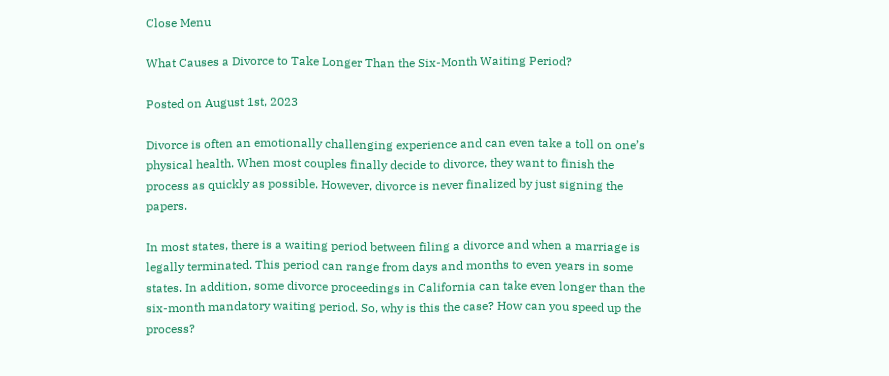Close Menu

What Causes a Divorce to Take Longer Than the Six-Month Waiting Period?

Posted on August 1st, 2023

Divorce is often an emotionally challenging experience and can even take a toll on one’s physical health. When most couples finally decide to divorce, they want to finish the process as quickly as possible. However, divorce is never finalized by just signing the papers.

In most states, there is a waiting period between filing a divorce and when a marriage is legally terminated. This period can range from days and months to even years in some states. In addition, some divorce proceedings in California can take even longer than the six-month mandatory waiting period. So, why is this the case? How can you speed up the process?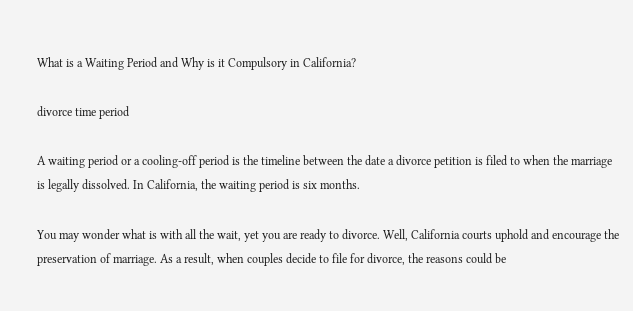What is a Waiting Period and Why is it Compulsory in California?

divorce time period

A waiting period or a cooling-off period is the timeline between the date a divorce petition is filed to when the marriage is legally dissolved. In California, the waiting period is six months.

You may wonder what is with all the wait, yet you are ready to divorce. Well, California courts uphold and encourage the preservation of marriage. As a result, when couples decide to file for divorce, the reasons could be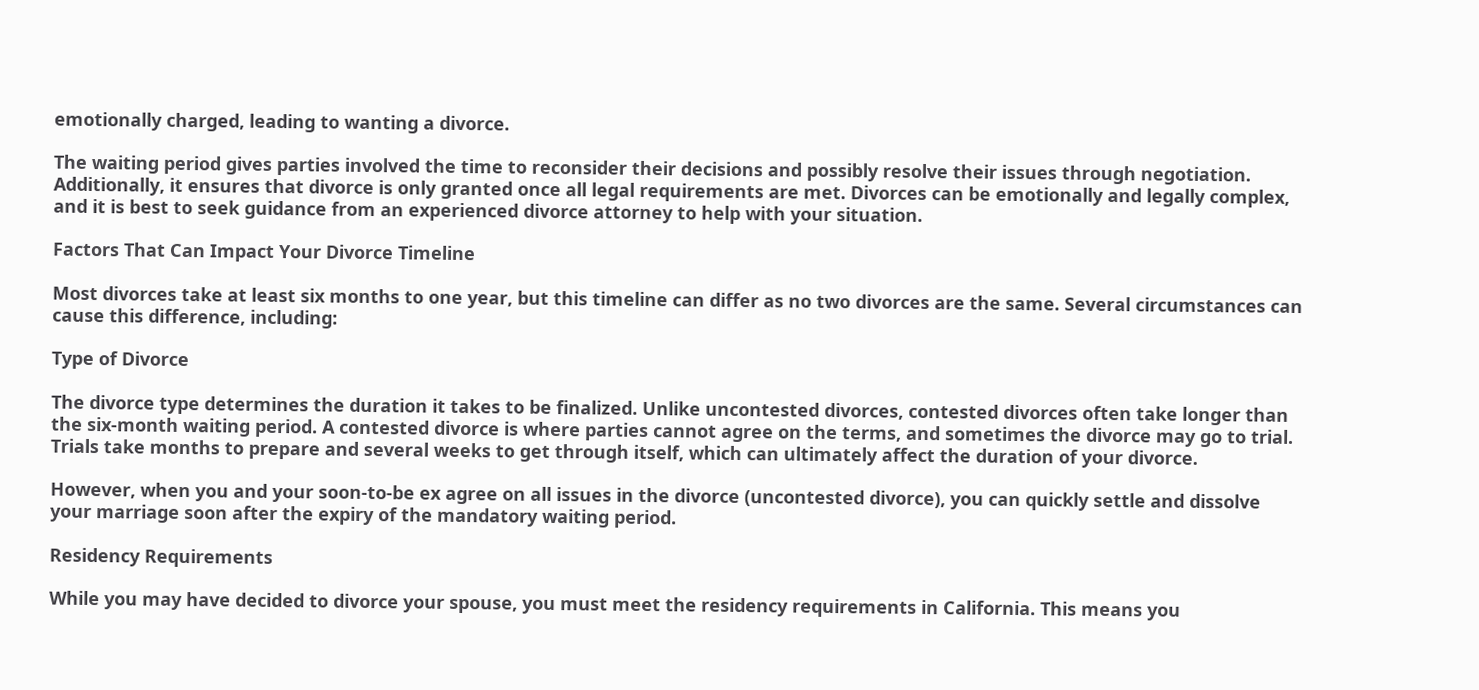emotionally charged, leading to wanting a divorce.

The waiting period gives parties involved the time to reconsider their decisions and possibly resolve their issues through negotiation. Additionally, it ensures that divorce is only granted once all legal requirements are met. Divorces can be emotionally and legally complex, and it is best to seek guidance from an experienced divorce attorney to help with your situation.

Factors That Can Impact Your Divorce Timeline

Most divorces take at least six months to one year, but this timeline can differ as no two divorces are the same. Several circumstances can cause this difference, including:

Type of Divorce

The divorce type determines the duration it takes to be finalized. Unlike uncontested divorces, contested divorces often take longer than the six-month waiting period. A contested divorce is where parties cannot agree on the terms, and sometimes the divorce may go to trial. Trials take months to prepare and several weeks to get through itself, which can ultimately affect the duration of your divorce.

However, when you and your soon-to-be ex agree on all issues in the divorce (uncontested divorce), you can quickly settle and dissolve your marriage soon after the expiry of the mandatory waiting period.

Residency Requirements

While you may have decided to divorce your spouse, you must meet the residency requirements in California. This means you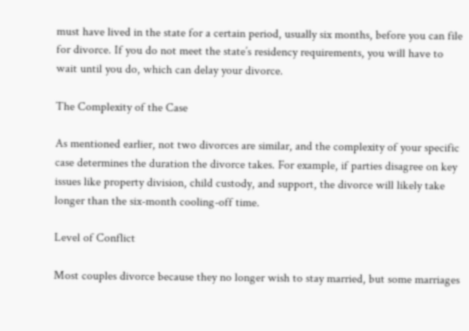must have lived in the state for a certain period, usually six months, before you can file for divorce. If you do not meet the state’s residency requirements, you will have to wait until you do, which can delay your divorce.

The Complexity of the Case

As mentioned earlier, not two divorces are similar, and the complexity of your specific case determines the duration the divorce takes. For example, if parties disagree on key issues like property division, child custody, and support, the divorce will likely take longer than the six-month cooling-off time.

Level of Conflict

Most couples divorce because they no longer wish to stay married, but some marriages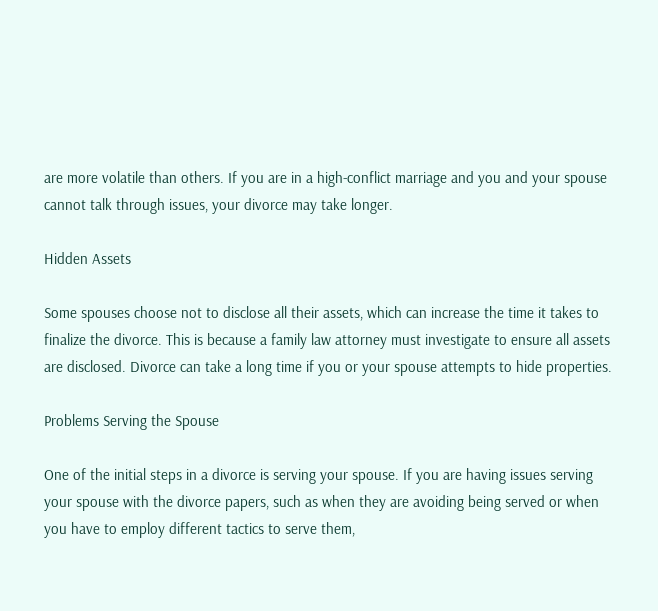are more volatile than others. If you are in a high-conflict marriage and you and your spouse cannot talk through issues, your divorce may take longer.

Hidden Assets

Some spouses choose not to disclose all their assets, which can increase the time it takes to finalize the divorce. This is because a family law attorney must investigate to ensure all assets are disclosed. Divorce can take a long time if you or your spouse attempts to hide properties.

Problems Serving the Spouse

One of the initial steps in a divorce is serving your spouse. If you are having issues serving your spouse with the divorce papers, such as when they are avoiding being served or when you have to employ different tactics to serve them,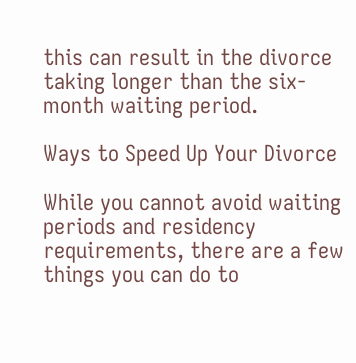this can result in the divorce taking longer than the six-month waiting period.

Ways to Speed Up Your Divorce

While you cannot avoid waiting periods and residency requirements, there are a few things you can do to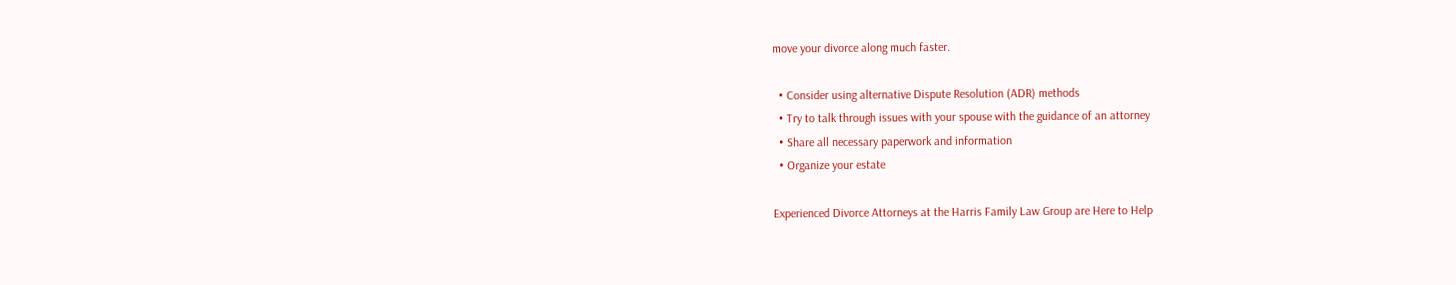move your divorce along much faster.

  • Consider using alternative Dispute Resolution (ADR) methods
  • Try to talk through issues with your spouse with the guidance of an attorney
  • Share all necessary paperwork and information
  • Organize your estate

Experienced Divorce Attorneys at the Harris Family Law Group are Here to Help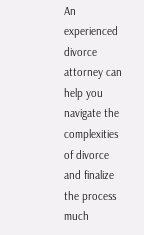An experienced divorce attorney can help you navigate the complexities of divorce and finalize the process much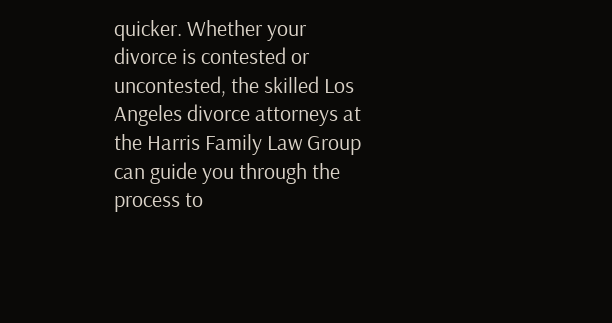quicker. Whether your divorce is contested or uncontested, the skilled Los Angeles divorce attorneys at the Harris Family Law Group can guide you through the process to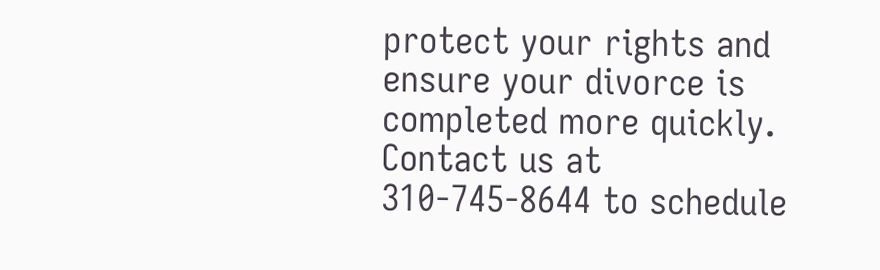protect your rights and ensure your divorce is completed more quickly. Contact us at 310-745-8644 to schedule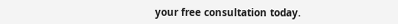your free consultation today.